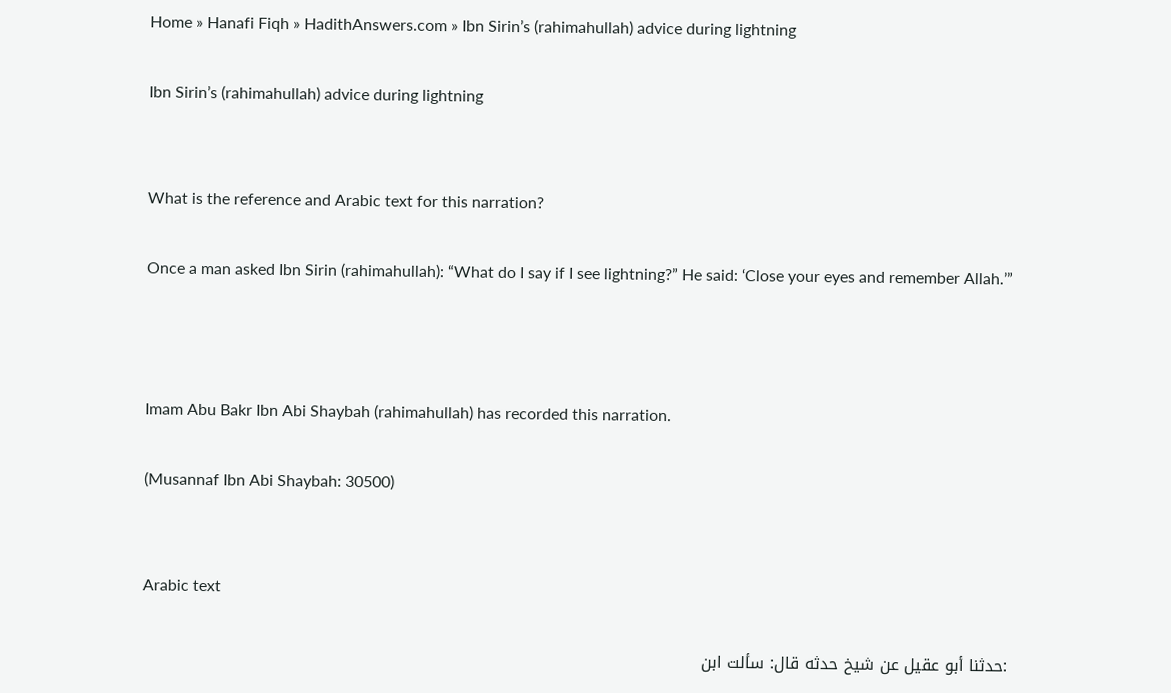Home » Hanafi Fiqh » HadithAnswers.com » Ibn Sirin’s (rahimahullah) advice during lightning

Ibn Sirin’s (rahimahullah) advice during lightning


What is the reference and Arabic text for this narration?

Once a man asked Ibn Sirin (rahimahullah): “What do I say if I see lightning?” He said: ‘Close your eyes and remember Allah.’”



Imam Abu Bakr Ibn Abi Shaybah (rahimahullah) has recorded this narration.

(Musannaf Ibn Abi Shaybah: 30500)


Arabic text

:حدثنا أبو عقيل عن شيخ حدثه قال: سألت ابن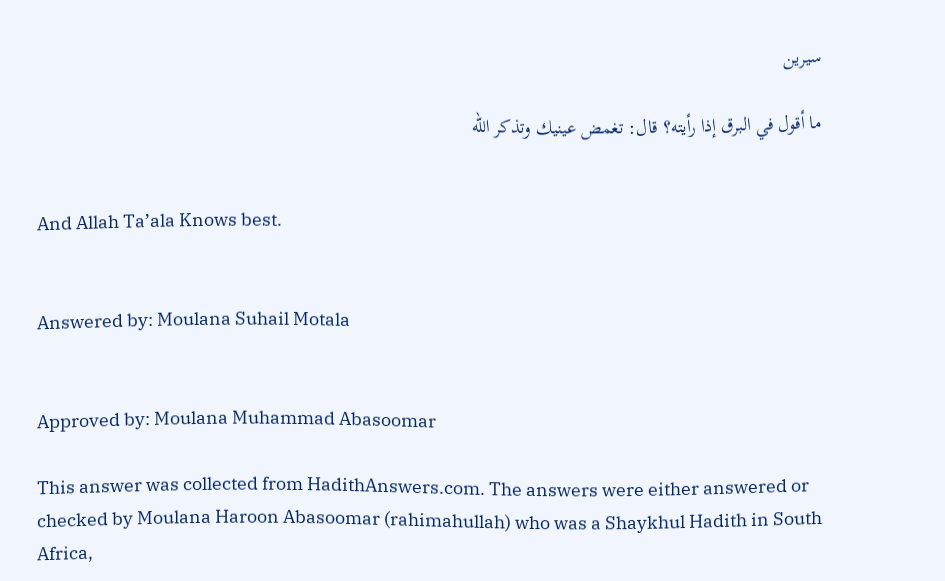سيرين

ما أقول في البرق إذا رأيته؟ قال: تغمض عينيك وتذكر الله


And Allah Ta’ala Knows best.


Answered by: Moulana Suhail Motala


Approved by: Moulana Muhammad Abasoomar

This answer was collected from HadithAnswers.com. The answers were either answered or checked by Moulana Haroon Abasoomar (rahimahullah) who was a Shaykhul Hadith in South Africa,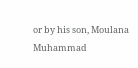or by his son, Moulana Muhammad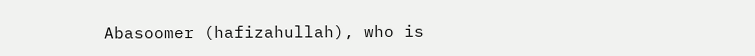Abasoomer (hafizahullah), who is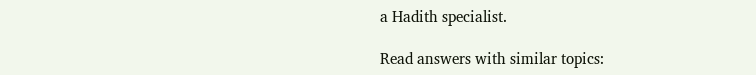a Hadith specialist.

Read answers with similar topics: